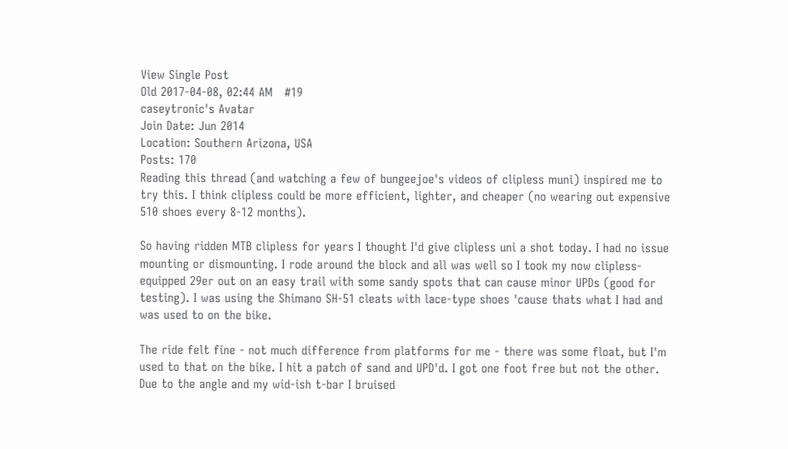View Single Post
Old 2017-04-08, 02:44 AM   #19
caseytronic's Avatar
Join Date: Jun 2014
Location: Southern Arizona, USA
Posts: 170
Reading this thread (and watching a few of bungeejoe's videos of clipless muni) inspired me to try this. I think clipless could be more efficient, lighter, and cheaper (no wearing out expensive 510 shoes every 8-12 months).

So having ridden MTB clipless for years I thought I'd give clipless uni a shot today. I had no issue mounting or dismounting. I rode around the block and all was well so I took my now clipless-equipped 29er out on an easy trail with some sandy spots that can cause minor UPDs (good for testing). I was using the Shimano SH-51 cleats with lace-type shoes 'cause thats what I had and was used to on the bike.

The ride felt fine - not much difference from platforms for me - there was some float, but I'm used to that on the bike. I hit a patch of sand and UPD'd. I got one foot free but not the other. Due to the angle and my wid-ish t-bar I bruised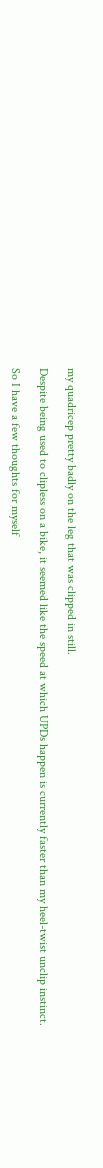my quadricep pretty badly on the leg that was clipped in still.

Despite being used to clipless on a bike, it seemed like the speed at which UPDs happen is currently faster than my heel-twist unclip instinct.

So I have a few thoughts for myself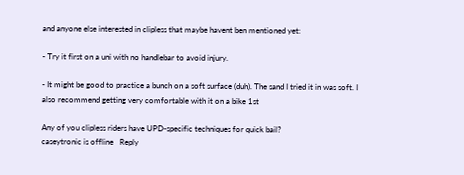and anyone else interested in clipless that maybe havent ben mentioned yet:

- Try it first on a uni with no handlebar to avoid injury.

- It might be good to practice a bunch on a soft surface (duh). The sand I tried it in was soft. I also recommend getting very comfortable with it on a bike 1st

Any of you clipless riders have UPD-specific techniques for quick bail?
caseytronic is offline   Reply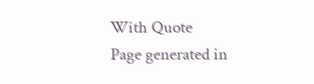With Quote
Page generated in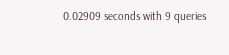0.02909 seconds with 9 queries